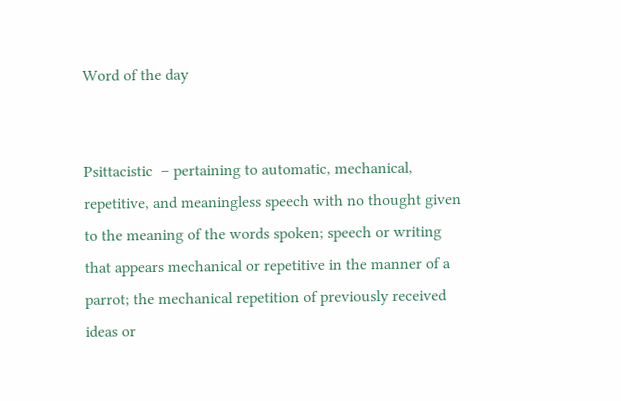Word of the day


Psittacistic  – pertaining to automatic, mechanical, repetitive, and meaningless speech with no thought given to the meaning of the words spoken; speech or writing that appears mechanical or repetitive in the manner of a parrot; the mechanical repetition of previously received ideas or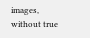images, without true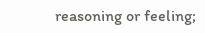reasoning or feeling;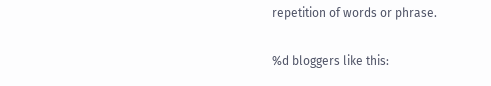repetition of words or phrase.

%d bloggers like this: